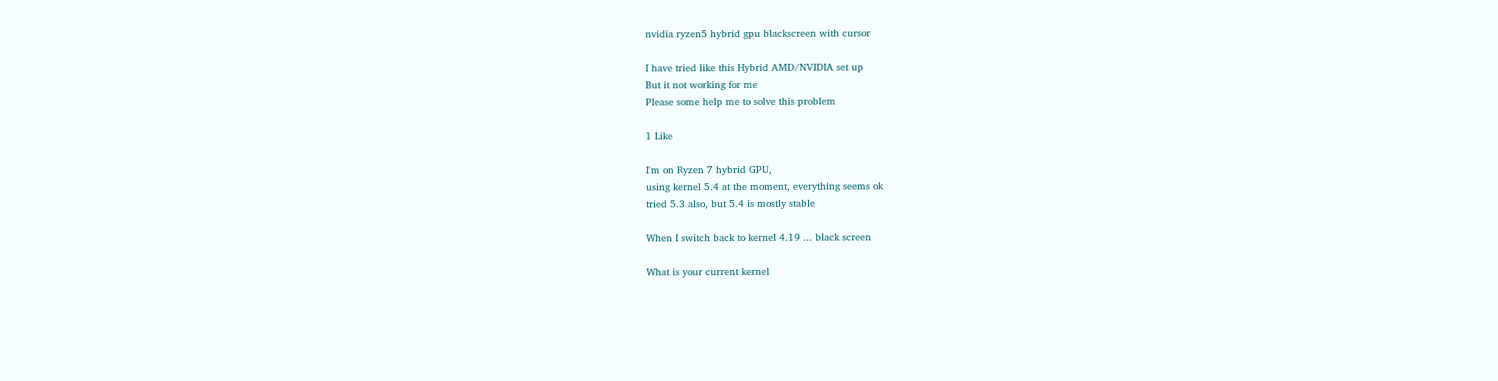nvidia ryzen5 hybrid gpu blackscreen with cursor

I have tried like this Hybrid AMD/NVIDIA set up
But it not working for me
Please some help me to solve this problem

1 Like

I'm on Ryzen 7 hybrid GPU,
using kernel 5.4 at the moment, everything seems ok
tried 5.3 also, but 5.4 is mostly stable

When I switch back to kernel 4.19 ... black screen

What is your current kernel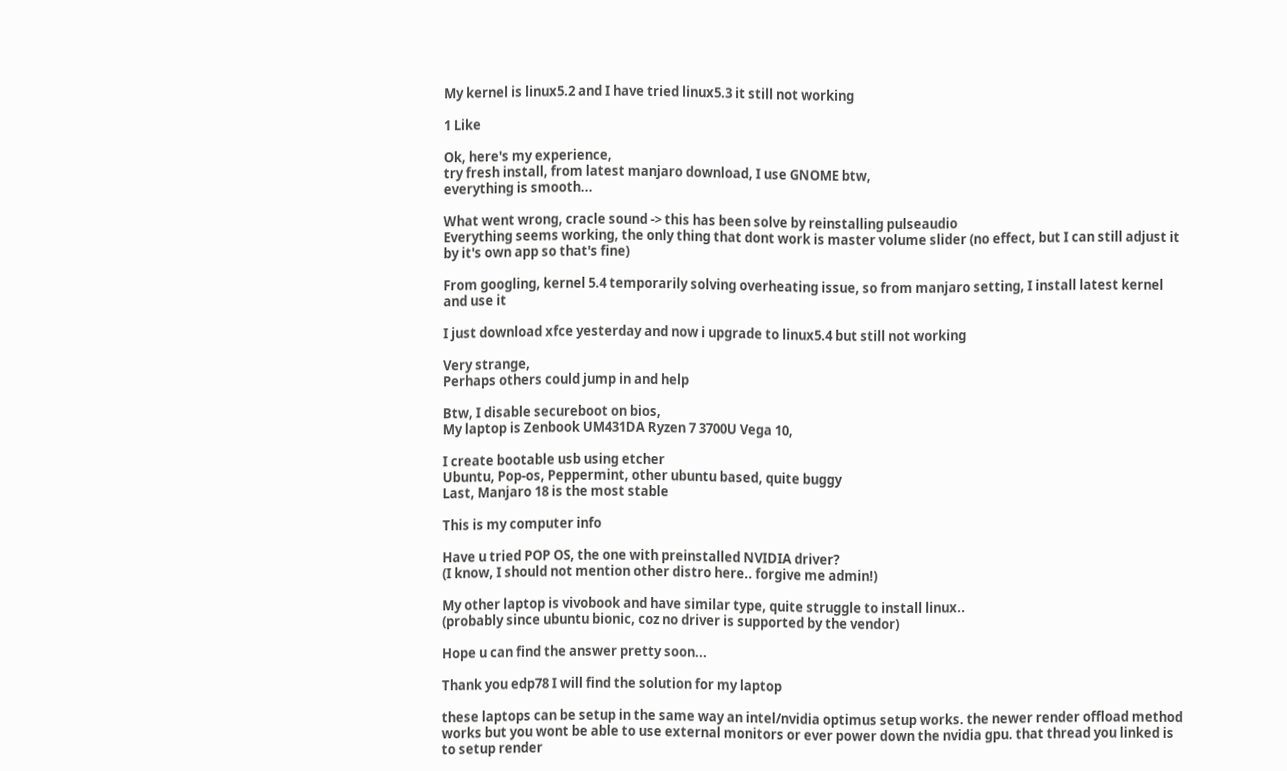My kernel is linux5.2 and I have tried linux5.3 it still not working

1 Like

Ok, here's my experience,
try fresh install, from latest manjaro download, I use GNOME btw,
everything is smooth...

What went wrong, cracle sound -> this has been solve by reinstalling pulseaudio
Everything seems working, the only thing that dont work is master volume slider (no effect, but I can still adjust it by it's own app so that's fine)

From googling, kernel 5.4 temporarily solving overheating issue, so from manjaro setting, I install latest kernel and use it

I just download xfce yesterday and now i upgrade to linux5.4 but still not working

Very strange,
Perhaps others could jump in and help

Btw, I disable secureboot on bios,
My laptop is Zenbook UM431DA Ryzen 7 3700U Vega 10,

I create bootable usb using etcher
Ubuntu, Pop-os, Peppermint, other ubuntu based, quite buggy
Last, Manjaro 18 is the most stable

This is my computer info

Have u tried POP OS, the one with preinstalled NVIDIA driver?
(I know, I should not mention other distro here.. forgive me admin!)

My other laptop is vivobook and have similar type, quite struggle to install linux..
(probably since ubuntu bionic, coz no driver is supported by the vendor)

Hope u can find the answer pretty soon...

Thank you edp78 I will find the solution for my laptop

these laptops can be setup in the same way an intel/nvidia optimus setup works. the newer render offload method works but you wont be able to use external monitors or ever power down the nvidia gpu. that thread you linked is to setup render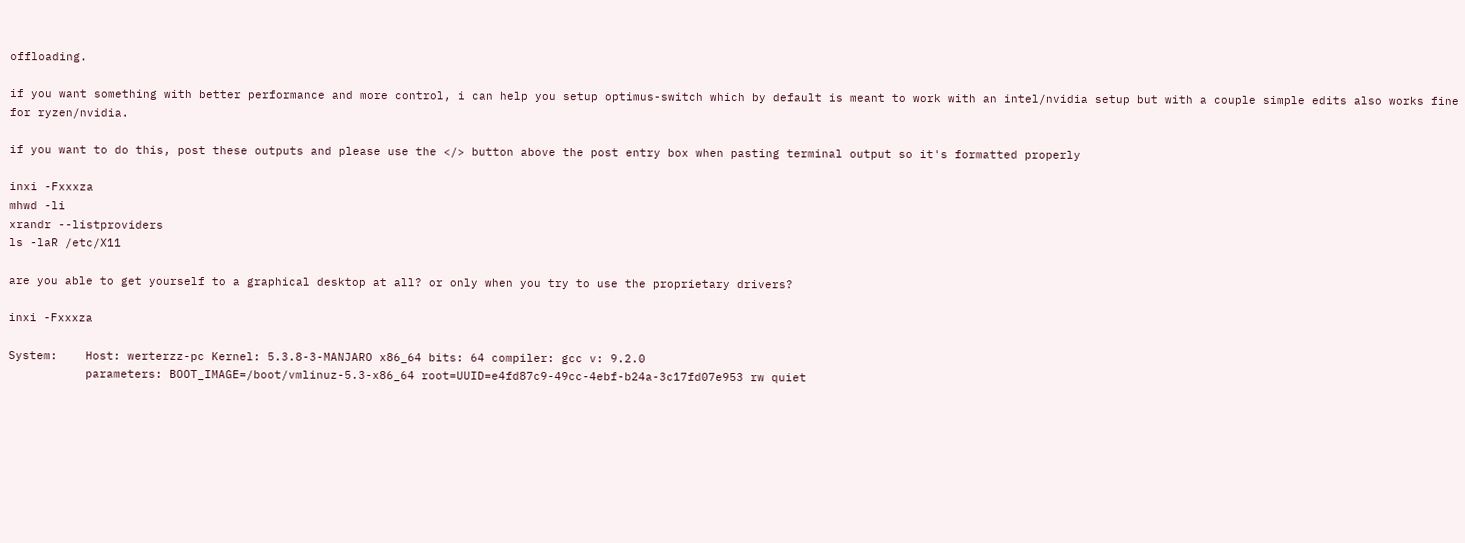offloading.

if you want something with better performance and more control, i can help you setup optimus-switch which by default is meant to work with an intel/nvidia setup but with a couple simple edits also works fine for ryzen/nvidia.

if you want to do this, post these outputs and please use the </> button above the post entry box when pasting terminal output so it's formatted properly

inxi -Fxxxza
mhwd -li
xrandr --listproviders
ls -laR /etc/X11

are you able to get yourself to a graphical desktop at all? or only when you try to use the proprietary drivers?

inxi -Fxxxza

System:    Host: werterzz-pc Kernel: 5.3.8-3-MANJARO x86_64 bits: 64 compiler: gcc v: 9.2.0
           parameters: BOOT_IMAGE=/boot/vmlinuz-5.3-x86_64 root=UUID=e4fd87c9-49cc-4ebf-b24a-3c17fd07e953 rw quiet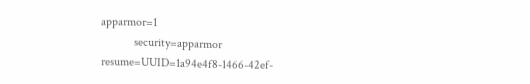apparmor=1
           security=apparmor resume=UUID=1a94e4f8-1466-42ef-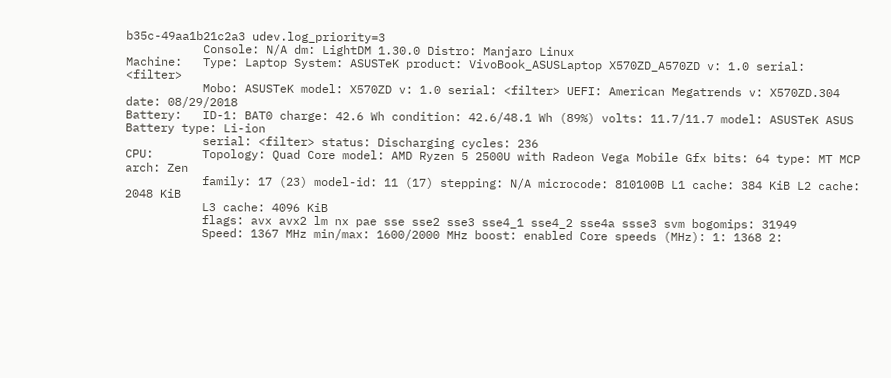b35c-49aa1b21c2a3 udev.log_priority=3
           Console: N/A dm: LightDM 1.30.0 Distro: Manjaro Linux
Machine:   Type: Laptop System: ASUSTeK product: VivoBook_ASUSLaptop X570ZD_A570ZD v: 1.0 serial: <filter>
           Mobo: ASUSTeK model: X570ZD v: 1.0 serial: <filter> UEFI: American Megatrends v: X570ZD.304 date: 08/29/2018
Battery:   ID-1: BAT0 charge: 42.6 Wh condition: 42.6/48.1 Wh (89%) volts: 11.7/11.7 model: ASUSTeK ASUS Battery type: Li-ion
           serial: <filter> status: Discharging cycles: 236
CPU:       Topology: Quad Core model: AMD Ryzen 5 2500U with Radeon Vega Mobile Gfx bits: 64 type: MT MCP arch: Zen
           family: 17 (23) model-id: 11 (17) stepping: N/A microcode: 810100B L1 cache: 384 KiB L2 cache: 2048 KiB
           L3 cache: 4096 KiB
           flags: avx avx2 lm nx pae sse sse2 sse3 sse4_1 sse4_2 sse4a ssse3 svm bogomips: 31949
           Speed: 1367 MHz min/max: 1600/2000 MHz boost: enabled Core speeds (MHz): 1: 1368 2: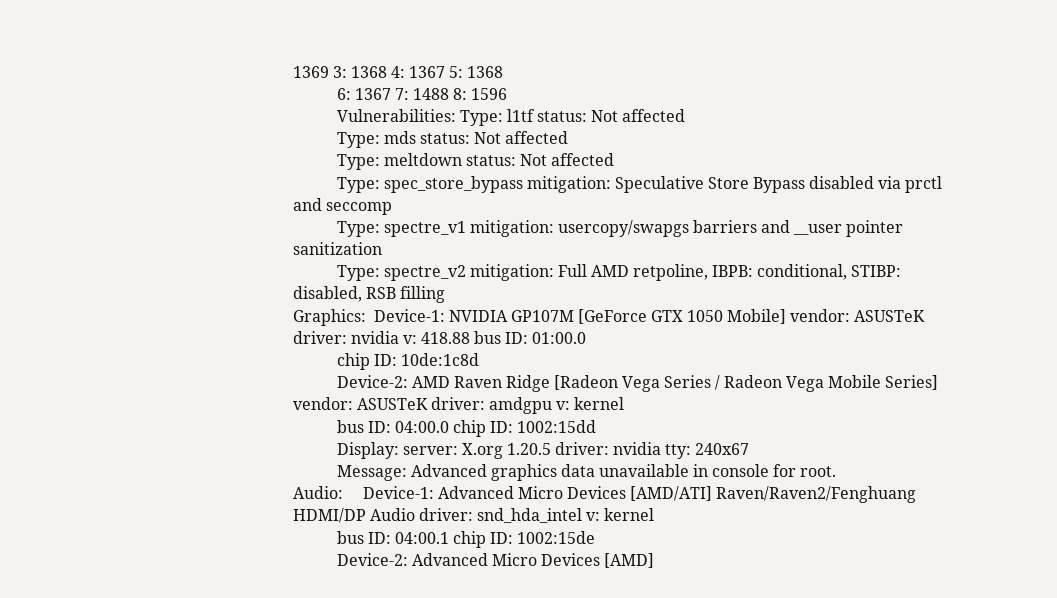1369 3: 1368 4: 1367 5: 1368
           6: 1367 7: 1488 8: 1596
           Vulnerabilities: Type: l1tf status: Not affected
           Type: mds status: Not affected
           Type: meltdown status: Not affected
           Type: spec_store_bypass mitigation: Speculative Store Bypass disabled via prctl and seccomp
           Type: spectre_v1 mitigation: usercopy/swapgs barriers and __user pointer sanitization
           Type: spectre_v2 mitigation: Full AMD retpoline, IBPB: conditional, STIBP: disabled, RSB filling
Graphics:  Device-1: NVIDIA GP107M [GeForce GTX 1050 Mobile] vendor: ASUSTeK driver: nvidia v: 418.88 bus ID: 01:00.0
           chip ID: 10de:1c8d
           Device-2: AMD Raven Ridge [Radeon Vega Series / Radeon Vega Mobile Series] vendor: ASUSTeK driver: amdgpu v: kernel
           bus ID: 04:00.0 chip ID: 1002:15dd
           Display: server: X.org 1.20.5 driver: nvidia tty: 240x67
           Message: Advanced graphics data unavailable in console for root.
Audio:     Device-1: Advanced Micro Devices [AMD/ATI] Raven/Raven2/Fenghuang HDMI/DP Audio driver: snd_hda_intel v: kernel
           bus ID: 04:00.1 chip ID: 1002:15de
           Device-2: Advanced Micro Devices [AMD]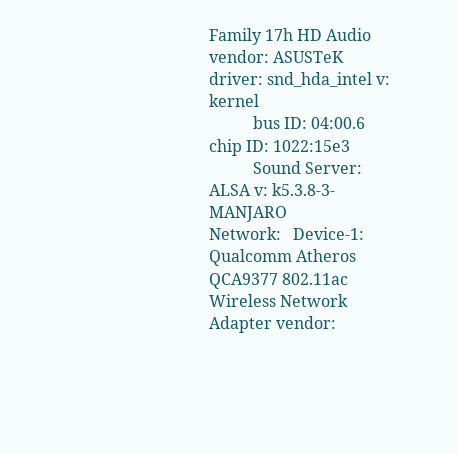Family 17h HD Audio vendor: ASUSTeK driver: snd_hda_intel v: kernel
           bus ID: 04:00.6 chip ID: 1022:15e3
           Sound Server: ALSA v: k5.3.8-3-MANJARO
Network:   Device-1: Qualcomm Atheros QCA9377 802.11ac Wireless Network Adapter vendor: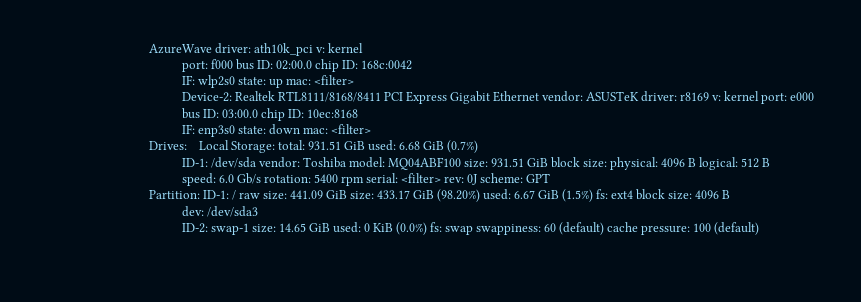AzureWave driver: ath10k_pci v: kernel
           port: f000 bus ID: 02:00.0 chip ID: 168c:0042
           IF: wlp2s0 state: up mac: <filter>
           Device-2: Realtek RTL8111/8168/8411 PCI Express Gigabit Ethernet vendor: ASUSTeK driver: r8169 v: kernel port: e000
           bus ID: 03:00.0 chip ID: 10ec:8168
           IF: enp3s0 state: down mac: <filter>
Drives:    Local Storage: total: 931.51 GiB used: 6.68 GiB (0.7%)
           ID-1: /dev/sda vendor: Toshiba model: MQ04ABF100 size: 931.51 GiB block size: physical: 4096 B logical: 512 B
           speed: 6.0 Gb/s rotation: 5400 rpm serial: <filter> rev: 0J scheme: GPT
Partition: ID-1: / raw size: 441.09 GiB size: 433.17 GiB (98.20%) used: 6.67 GiB (1.5%) fs: ext4 block size: 4096 B
           dev: /dev/sda3
           ID-2: swap-1 size: 14.65 GiB used: 0 KiB (0.0%) fs: swap swappiness: 60 (default) cache pressure: 100 (default)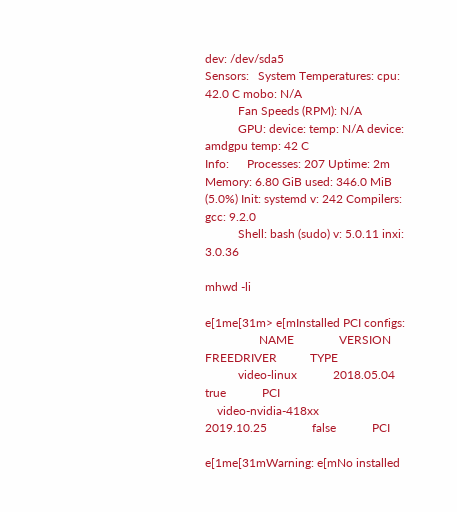dev: /dev/sda5
Sensors:   System Temperatures: cpu: 42.0 C mobo: N/A
           Fan Speeds (RPM): N/A
           GPU: device: temp: N/A device: amdgpu temp: 42 C
Info:      Processes: 207 Uptime: 2m Memory: 6.80 GiB used: 346.0 MiB (5.0%) Init: systemd v: 242 Compilers: gcc: 9.2.0
           Shell: bash (sudo) v: 5.0.11 inxi: 3.0.36

mhwd -li

e[1me[31m> e[mInstalled PCI configs:
                  NAME               VERSION          FREEDRIVER           TYPE
           video-linux            2018.05.04                true            PCI
    video-nvidia-418xx            2019.10.25               false            PCI

e[1me[31mWarning: e[mNo installed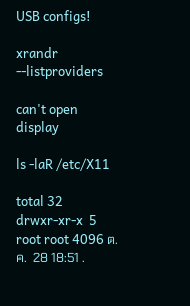USB configs!

xrandr --listproviders

can't open display

ls -laR /etc/X11

total 32
drwxr-xr-x  5 root root 4096 ต.ค.  28 18:51 .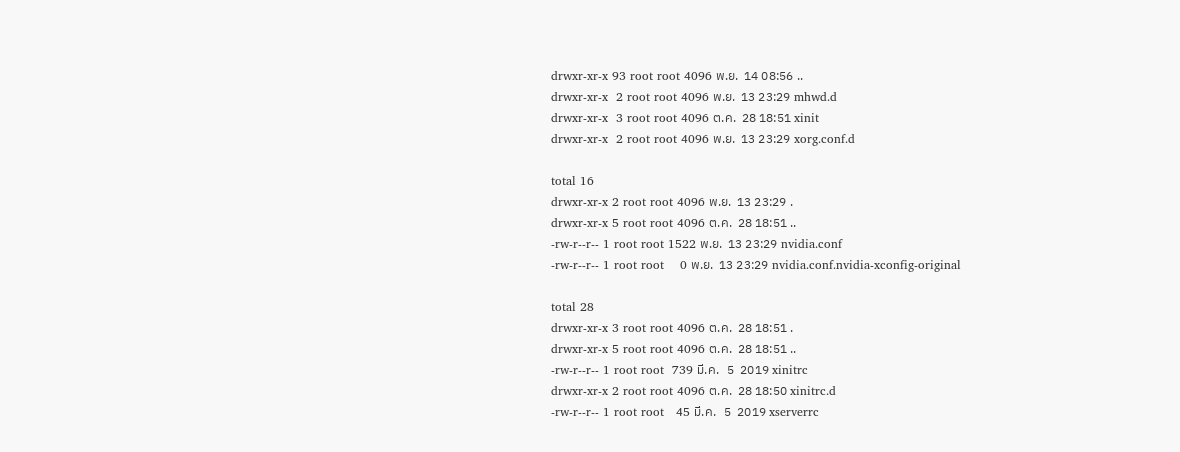drwxr-xr-x 93 root root 4096 พ.ย.  14 08:56 ..
drwxr-xr-x  2 root root 4096 พ.ย.  13 23:29 mhwd.d
drwxr-xr-x  3 root root 4096 ต.ค.  28 18:51 xinit
drwxr-xr-x  2 root root 4096 พ.ย.  13 23:29 xorg.conf.d

total 16
drwxr-xr-x 2 root root 4096 พ.ย.  13 23:29 .
drwxr-xr-x 5 root root 4096 ต.ค.  28 18:51 ..
-rw-r--r-- 1 root root 1522 พ.ย.  13 23:29 nvidia.conf
-rw-r--r-- 1 root root    0 พ.ย.  13 23:29 nvidia.conf.nvidia-xconfig-original

total 28
drwxr-xr-x 3 root root 4096 ต.ค.  28 18:51 .
drwxr-xr-x 5 root root 4096 ต.ค.  28 18:51 ..
-rw-r--r-- 1 root root  739 มี.ค.   5  2019 xinitrc
drwxr-xr-x 2 root root 4096 ต.ค.  28 18:50 xinitrc.d
-rw-r--r-- 1 root root   45 มี.ค.   5  2019 xserverrc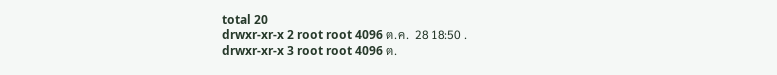total 20
drwxr-xr-x 2 root root 4096 ต.ค.  28 18:50 .
drwxr-xr-x 3 root root 4096 ต.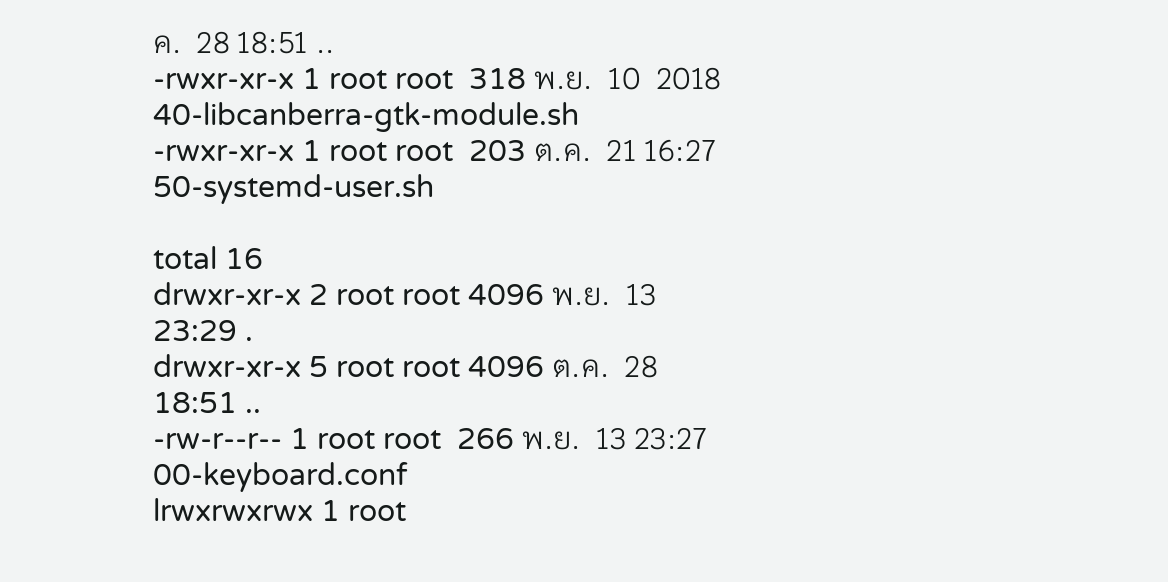ค.  28 18:51 ..
-rwxr-xr-x 1 root root  318 พ.ย.  10  2018 40-libcanberra-gtk-module.sh
-rwxr-xr-x 1 root root  203 ต.ค.  21 16:27 50-systemd-user.sh

total 16
drwxr-xr-x 2 root root 4096 พ.ย.  13 23:29 .
drwxr-xr-x 5 root root 4096 ต.ค.  28 18:51 ..
-rw-r--r-- 1 root root  266 พ.ย.  13 23:27 00-keyboard.conf
lrwxrwxrwx 1 root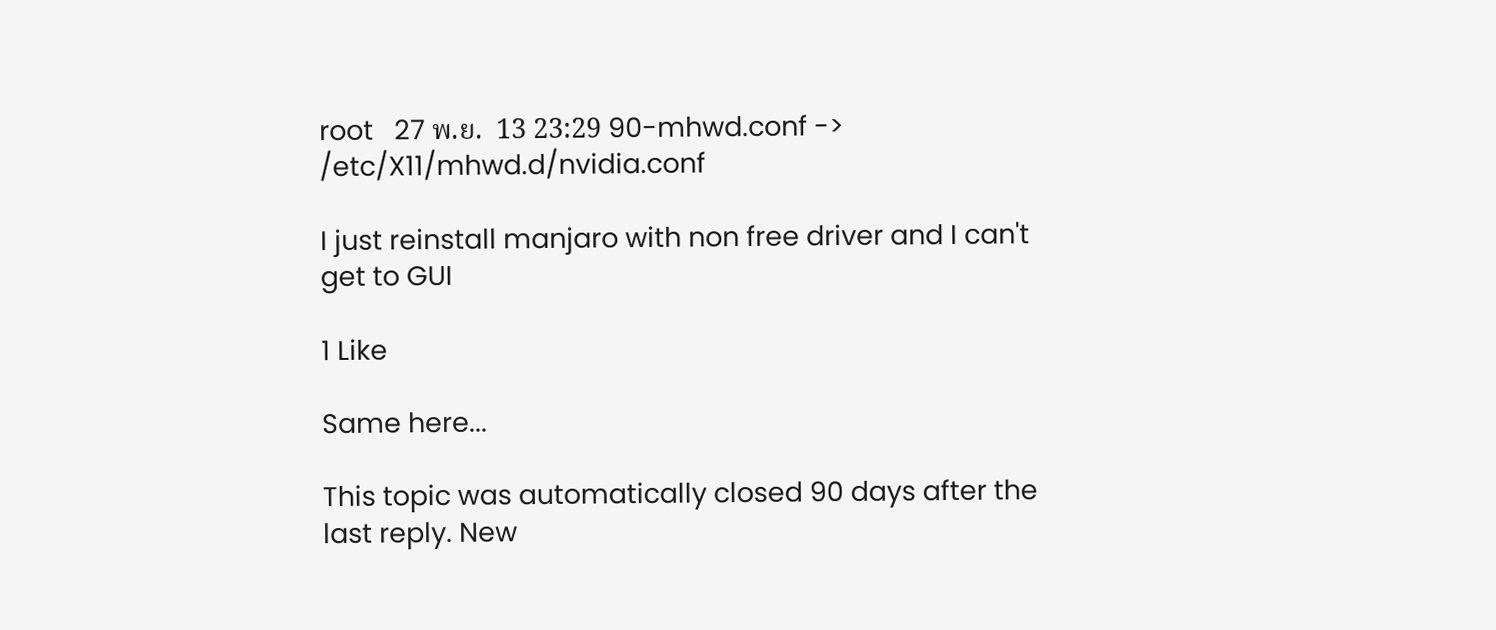root   27 พ.ย.  13 23:29 90-mhwd.conf -> /etc/X11/mhwd.d/nvidia.conf

I just reinstall manjaro with non free driver and I can't get to GUI

1 Like

Same here...

This topic was automatically closed 90 days after the last reply. New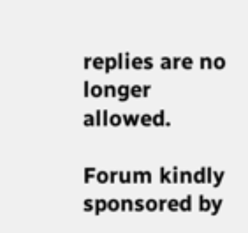replies are no longer allowed.

Forum kindly sponsored by